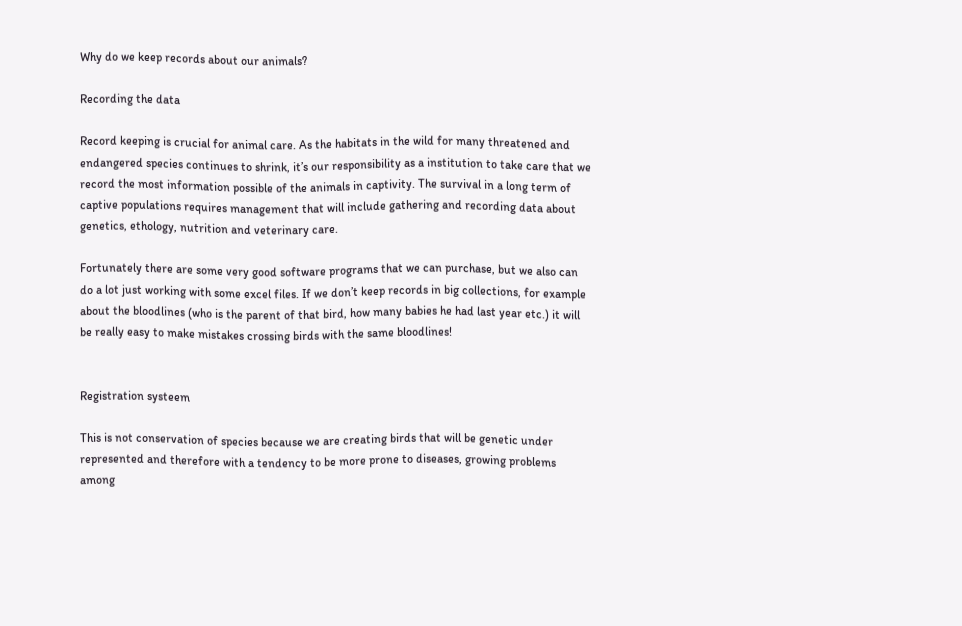Why do we keep records about our animals?

Recording the data

Record keeping is crucial for animal care. As the habitats in the wild for many threatened and endangered species continues to shrink, it’s our responsibility as a institution to take care that we record the most information possible of the animals in captivity. The survival in a long term of captive populations requires management that will include gathering and recording data about genetics, ethology, nutrition and veterinary care.

Fortunately there are some very good software programs that we can purchase, but we also can do a lot just working with some excel files. If we don’t keep records in big collections, for example about the bloodlines (who is the parent of that bird, how many babies he had last year etc.) it will be really easy to make mistakes crossing birds with the same bloodlines!


Registration systeem

This is not conservation of species because we are creating birds that will be genetic under represented and therefore with a tendency to be more prone to diseases, growing problems among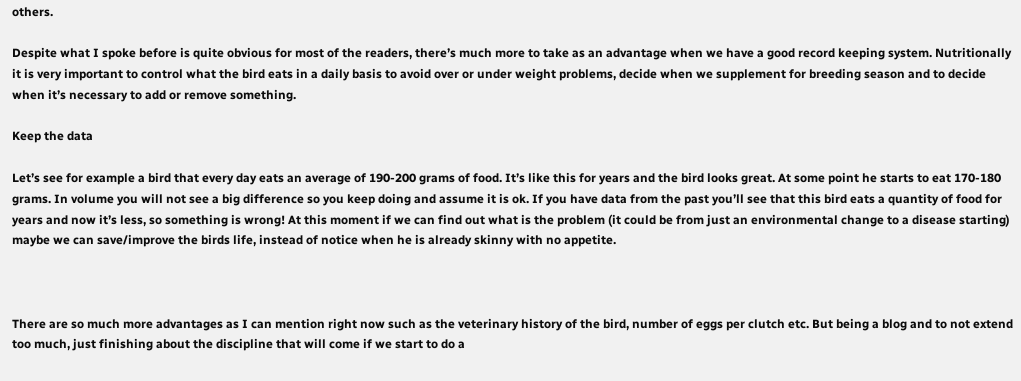others.

Despite what I spoke before is quite obvious for most of the readers, there’s much more to take as an advantage when we have a good record keeping system. Nutritionally it is very important to control what the bird eats in a daily basis to avoid over or under weight problems, decide when we supplement for breeding season and to decide when it’s necessary to add or remove something.

Keep the data

Let’s see for example a bird that every day eats an average of 190-200 grams of food. It’s like this for years and the bird looks great. At some point he starts to eat 170-180 grams. In volume you will not see a big difference so you keep doing and assume it is ok. If you have data from the past you’ll see that this bird eats a quantity of food for years and now it’s less, so something is wrong! At this moment if we can find out what is the problem (it could be from just an environmental change to a disease starting) maybe we can save/improve the birds life, instead of notice when he is already skinny with no appetite.



There are so much more advantages as I can mention right now such as the veterinary history of the bird, number of eggs per clutch etc. But being a blog and to not extend too much, just finishing about the discipline that will come if we start to do a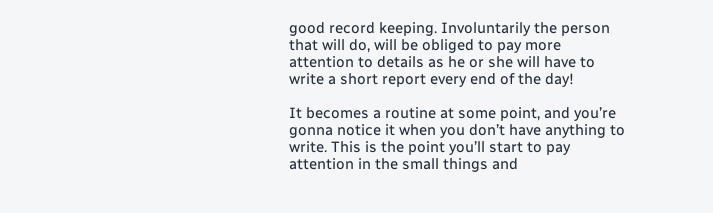good record keeping. Involuntarily the person that will do, will be obliged to pay more attention to details as he or she will have to write a short report every end of the day!

It becomes a routine at some point, and you’re gonna notice it when you don’t have anything to write. This is the point you’ll start to pay attention in the small things and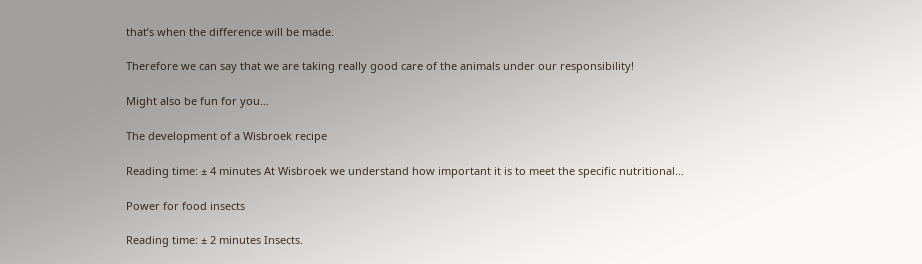that’s when the difference will be made.

Therefore we can say that we are taking really good care of the animals under our responsibility!

Might also be fun for you…

The development of a Wisbroek recipe

Reading time: ± 4 minutes At Wisbroek we understand how important it is to meet the specific nutritional...

Power for food insects

Reading time: ± 2 minutes Insects.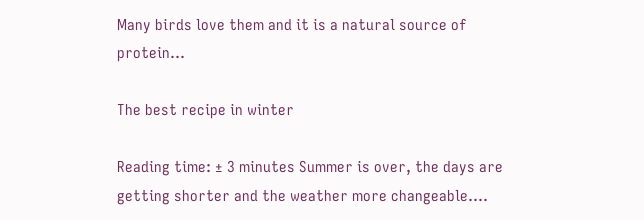Many birds love them and it is a natural source of protein...

The best recipe in winter

Reading time: ± 3 minutes Summer is over, the days are getting shorter and the weather more changeable....